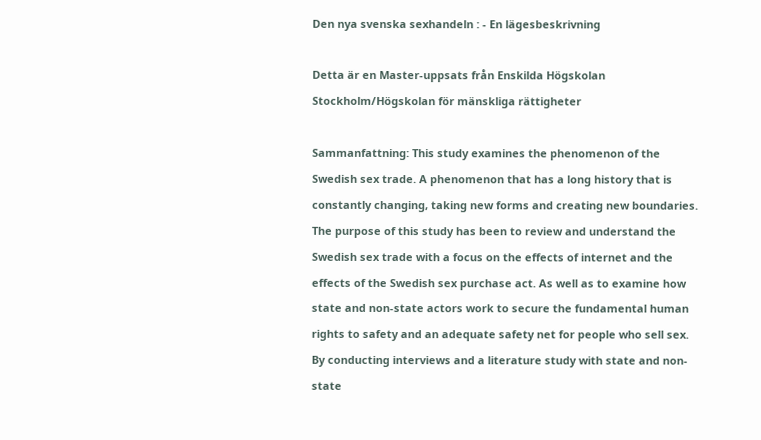Den nya svenska sexhandeln : - En lägesbeskrivning

Detta är en Master-uppsats från Enskilda Högskolan Stockholm/Högskolan för mänskliga rättigheter

Sammanfattning: This study examines the phenomenon of the Swedish sex trade. A phenomenon that has a long history that is constantly changing, taking new forms and creating new boundaries. The purpose of this study has been to review and understand the Swedish sex trade with a focus on the effects of internet and the effects of the Swedish sex purchase act. As well as to examine how state and non-state actors work to secure the fundamental human rights to safety and an adequate safety net for people who sell sex. By conducting interviews and a literature study with state and non-state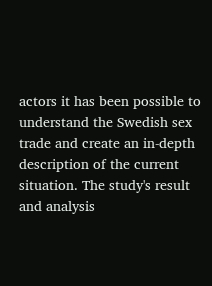actors it has been possible to understand the Swedish sex trade and create an in-depth description of the current situation. The study's result and analysis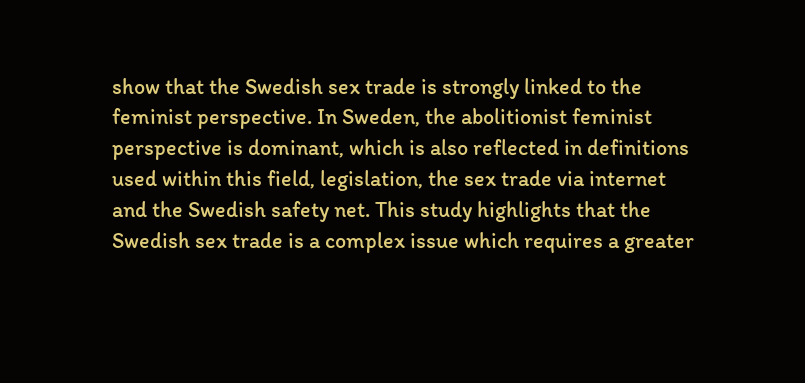show that the Swedish sex trade is strongly linked to the feminist perspective. In Sweden, the abolitionist feminist perspective is dominant, which is also reflected in definitions used within this field, legislation, the sex trade via internet and the Swedish safety net. This study highlights that the Swedish sex trade is a complex issue which requires a greater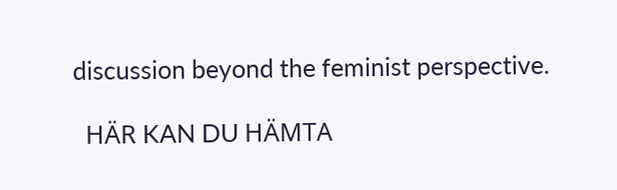discussion beyond the feminist perspective.

  HÄR KAN DU HÄMTA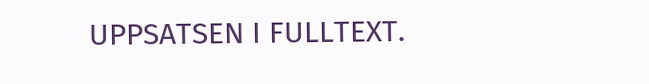UPPSATSEN I FULLTEXT.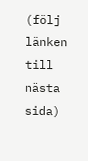(följ länken till nästa sida)